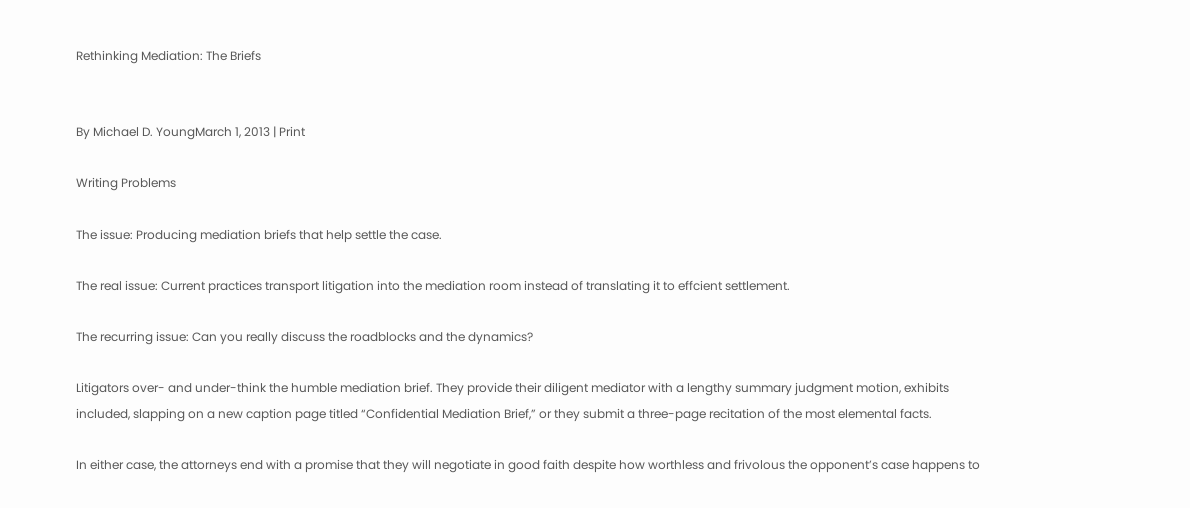Rethinking Mediation: The Briefs


By Michael D. YoungMarch 1, 2013 | Print

Writing Problems

The issue: Producing mediation briefs that help settle the case.

The real issue: Current practices transport litigation into the mediation room instead of translating it to effcient settlement.

The recurring issue: Can you really discuss the roadblocks and the dynamics?

Litigators over- and under-think the humble mediation brief. They provide their diligent mediator with a lengthy summary judgment motion, exhibits included, slapping on a new caption page titled “Confidential Mediation Brief,” or they submit a three-page recitation of the most elemental facts.

In either case, the attorneys end with a promise that they will negotiate in good faith despite how worthless and frivolous the opponent’s case happens to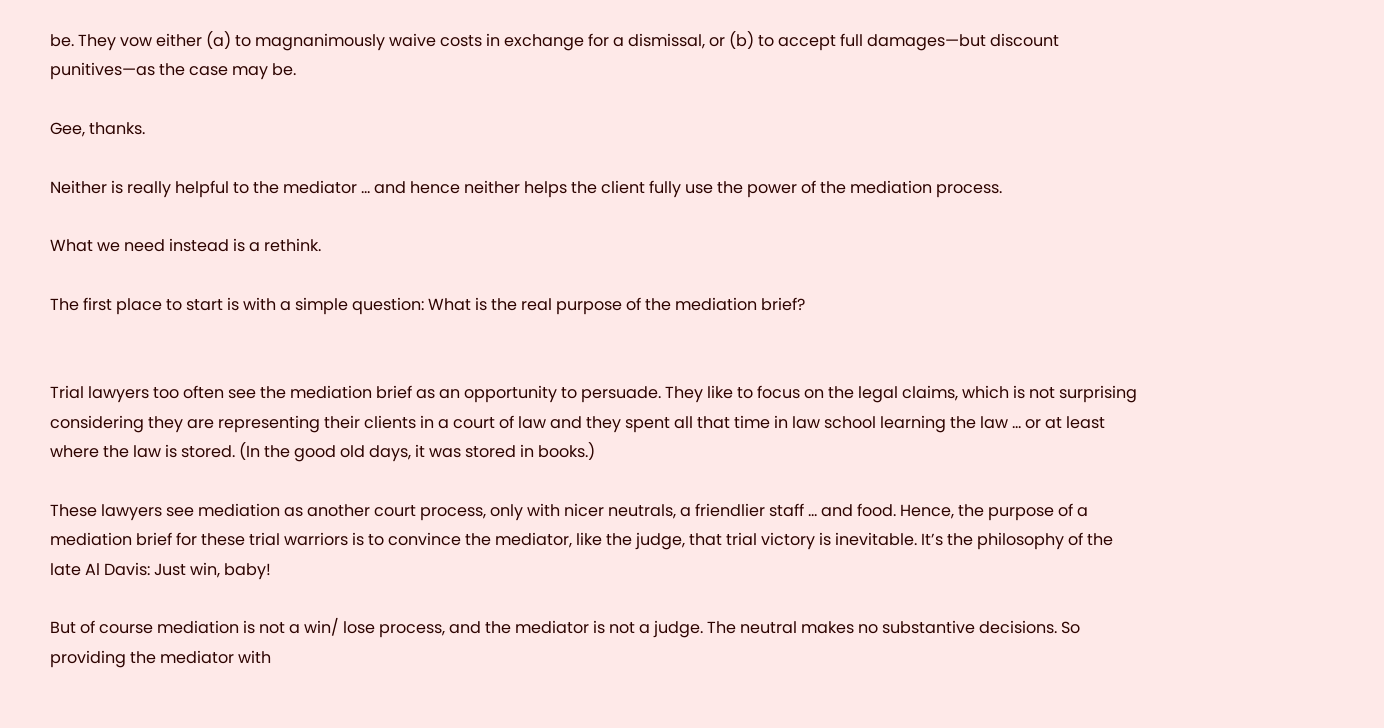be. They vow either (a) to magnanimously waive costs in exchange for a dismissal, or (b) to accept full damages—but discount punitives—as the case may be.

Gee, thanks.

Neither is really helpful to the mediator … and hence neither helps the client fully use the power of the mediation process.

What we need instead is a rethink.

The first place to start is with a simple question: What is the real purpose of the mediation brief?


Trial lawyers too often see the mediation brief as an opportunity to persuade. They like to focus on the legal claims, which is not surprising considering they are representing their clients in a court of law and they spent all that time in law school learning the law … or at least where the law is stored. (In the good old days, it was stored in books.)

These lawyers see mediation as another court process, only with nicer neutrals, a friendlier staff … and food. Hence, the purpose of a mediation brief for these trial warriors is to convince the mediator, like the judge, that trial victory is inevitable. It’s the philosophy of the late Al Davis: Just win, baby!

But of course mediation is not a win/ lose process, and the mediator is not a judge. The neutral makes no substantive decisions. So providing the mediator with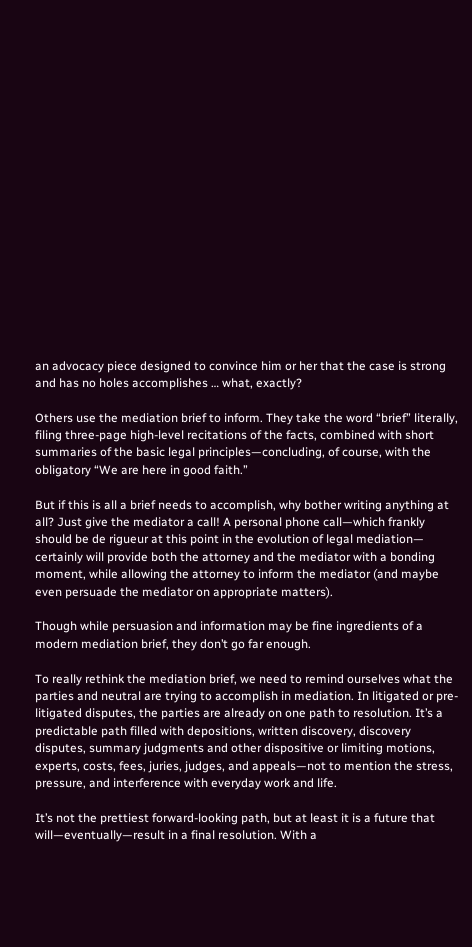an advocacy piece designed to convince him or her that the case is strong and has no holes accomplishes … what, exactly?

Others use the mediation brief to inform. They take the word “brief” literally, filing three-page high-level recitations of the facts, combined with short summaries of the basic legal principles—concluding, of course, with the obligatory “We are here in good faith.”

But if this is all a brief needs to accomplish, why bother writing anything at all? Just give the mediator a call! A personal phone call—which frankly should be de rigueur at this point in the evolution of legal mediation— certainly will provide both the attorney and the mediator with a bonding moment, while allowing the attorney to inform the mediator (and maybe even persuade the mediator on appropriate matters).

Though while persuasion and information may be fine ingredients of a modern mediation brief, they don’t go far enough.

To really rethink the mediation brief, we need to remind ourselves what the parties and neutral are trying to accomplish in mediation. In litigated or pre-litigated disputes, the parties are already on one path to resolution. It’s a predictable path filled with depositions, written discovery, discovery disputes, summary judgments and other dispositive or limiting motions, experts, costs, fees, juries, judges, and appeals—not to mention the stress, pressure, and interference with everyday work and life.

It’s not the prettiest forward-looking path, but at least it is a future that will—eventually—result in a final resolution. With a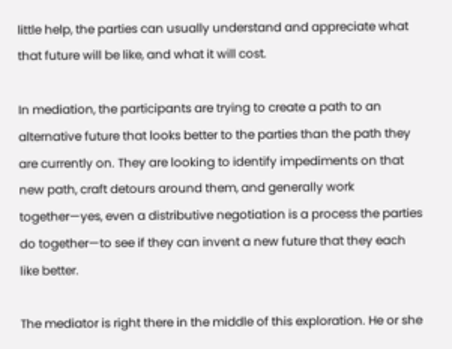little help, the parties can usually understand and appreciate what that future will be like, and what it will cost.

In mediation, the participants are trying to create a path to an alternative future that looks better to the parties than the path they are currently on. They are looking to identify impediments on that new path, craft detours around them, and generally work together—yes, even a distributive negotiation is a process the parties do together—to see if they can invent a new future that they each like better.

The mediator is right there in the middle of this exploration. He or she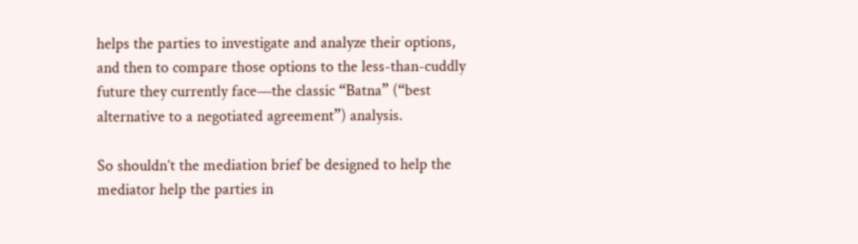helps the parties to investigate and analyze their options, and then to compare those options to the less-than-cuddly future they currently face—the classic “Batna” (“best alternative to a negotiated agreement”) analysis.

So shouldn’t the mediation brief be designed to help the mediator help the parties in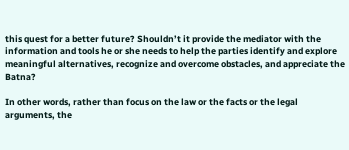this quest for a better future? Shouldn’t it provide the mediator with the information and tools he or she needs to help the parties identify and explore meaningful alternatives, recognize and overcome obstacles, and appreciate the Batna?

In other words, rather than focus on the law or the facts or the legal arguments, the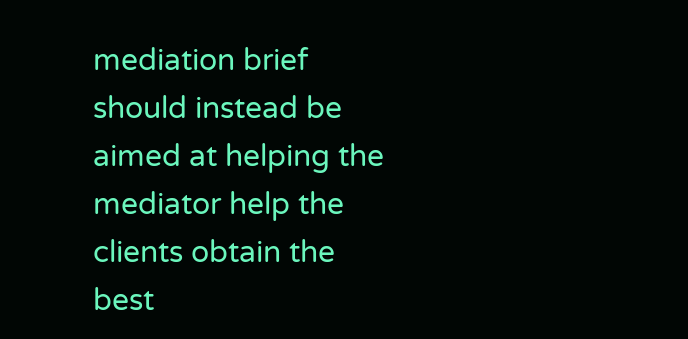mediation brief should instead be aimed at helping the mediator help the clients obtain the best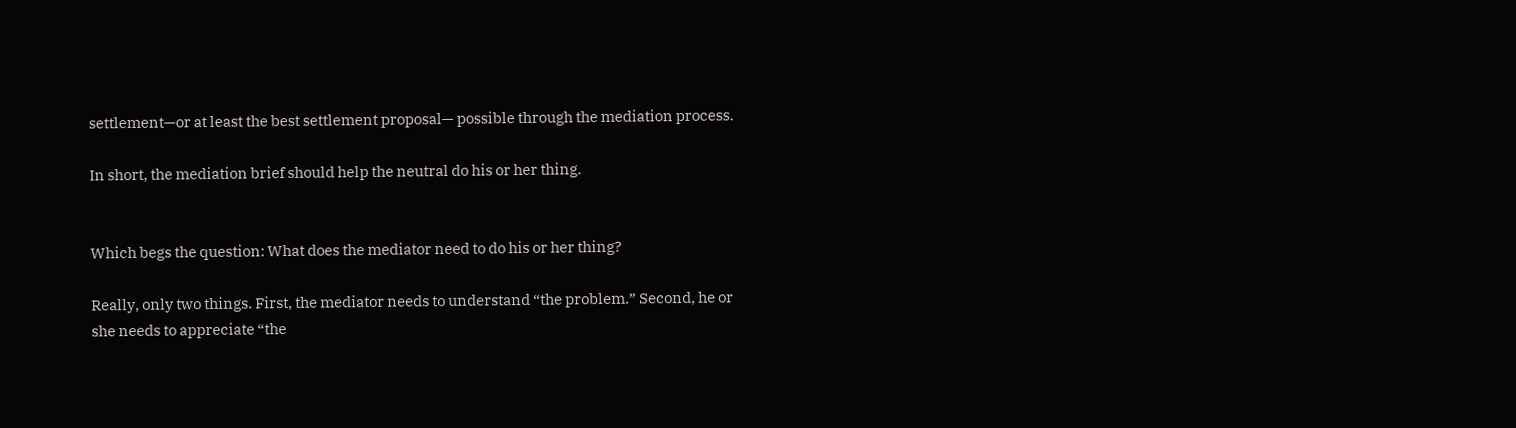settlement—or at least the best settlement proposal— possible through the mediation process.

In short, the mediation brief should help the neutral do his or her thing.


Which begs the question: What does the mediator need to do his or her thing?

Really, only two things. First, the mediator needs to understand “the problem.” Second, he or she needs to appreciate “the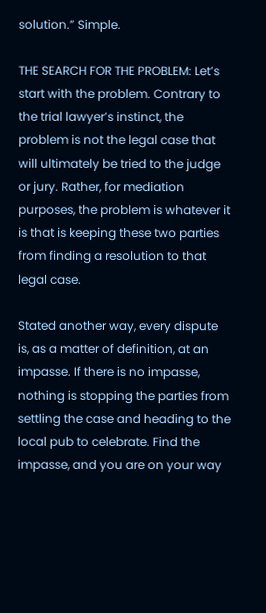solution.” Simple.

THE SEARCH FOR THE PROBLEM: Let’s start with the problem. Contrary to the trial lawyer’s instinct, the problem is not the legal case that will ultimately be tried to the judge or jury. Rather, for mediation purposes, the problem is whatever it is that is keeping these two parties from finding a resolution to that legal case.

Stated another way, every dispute is, as a matter of definition, at an impasse. If there is no impasse, nothing is stopping the parties from settling the case and heading to the local pub to celebrate. Find the impasse, and you are on your way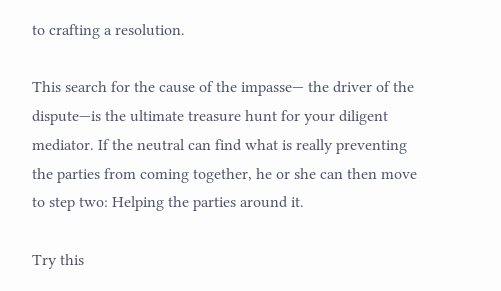to crafting a resolution.

This search for the cause of the impasse— the driver of the dispute—is the ultimate treasure hunt for your diligent mediator. If the neutral can find what is really preventing the parties from coming together, he or she can then move to step two: Helping the parties around it.

Try this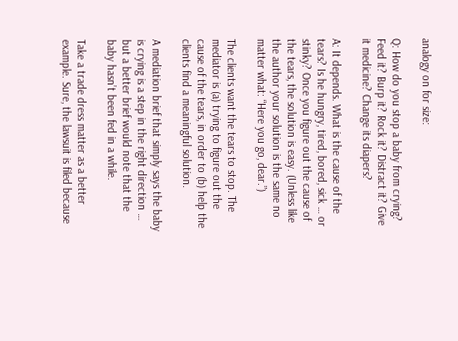analogy on for size:

Q: How do you stop a baby from crying? Feed it? Burp it? Rock it? Distract it? Give it medicine? Change its diapers?

A: It depends. What is the cause of the tears? Is he hungry, tired, bored, sick … or stinky? Once you figure out the cause of the tears, the solution is easy. (Unless like the author your solution is the same no matter what: “Here you go, dear.”)

The clients want the tears to stop. The mediator is (a) trying to figure out the cause of the tears, in order to (b) help the clients find a meaningful solution.

A mediation brief that simply says the baby is crying is a step in the right direction … but a better brief would note that the baby hasn’t been fed in a while.

Take a trade dress matter as a better example. Sure, the lawsuit is filed because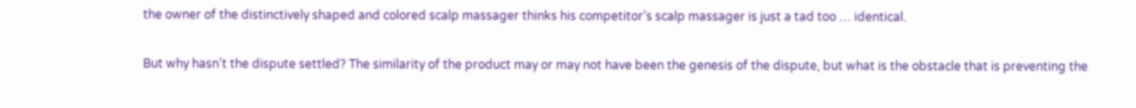the owner of the distinctively shaped and colored scalp massager thinks his competitor’s scalp massager is just a tad too … identical.

But why hasn’t the dispute settled? The similarity of the product may or may not have been the genesis of the dispute, but what is the obstacle that is preventing the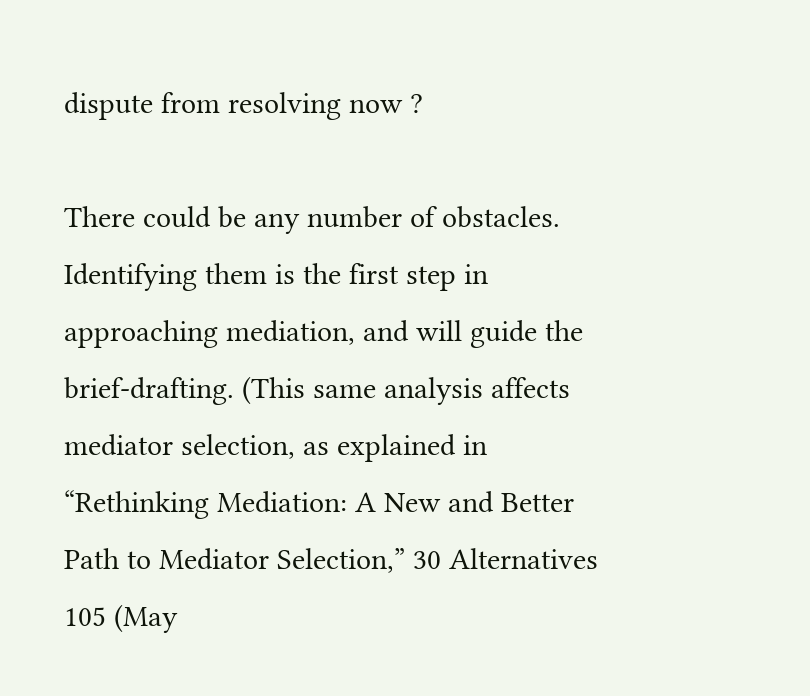dispute from resolving now ?

There could be any number of obstacles. Identifying them is the first step in approaching mediation, and will guide the brief-drafting. (This same analysis affects mediator selection, as explained in “Rethinking Mediation: A New and Better Path to Mediator Selection,” 30 Alternatives 105 (May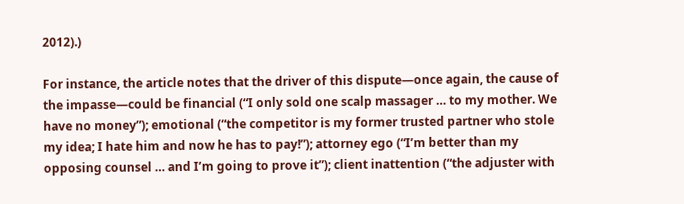2012).)

For instance, the article notes that the driver of this dispute—once again, the cause of the impasse—could be financial (“I only sold one scalp massager … to my mother. We have no money”); emotional (“the competitor is my former trusted partner who stole my idea; I hate him and now he has to pay!”); attorney ego (“I’m better than my opposing counsel … and I’m going to prove it”); client inattention (“the adjuster with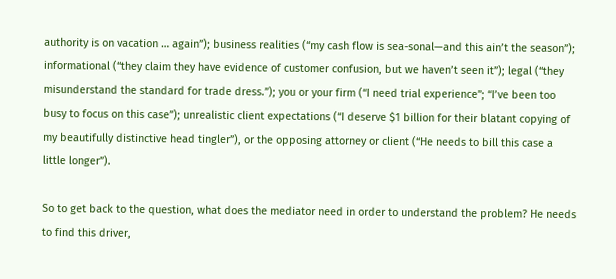authority is on vacation … again”); business realities (“my cash flow is sea-sonal—and this ain’t the season”); informational (“they claim they have evidence of customer confusion, but we haven’t seen it”); legal (“they misunderstand the standard for trade dress.”); you or your firm (“I need trial experience”; “I’ve been too busy to focus on this case”); unrealistic client expectations (“I deserve $1 billion for their blatant copying of my beautifully distinctive head tingler”), or the opposing attorney or client (“He needs to bill this case a little longer”).

So to get back to the question, what does the mediator need in order to understand the problem? He needs to find this driver,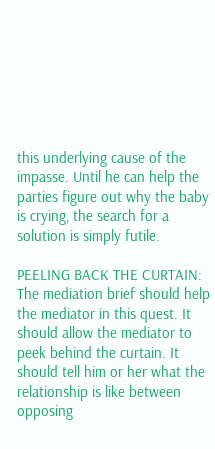this underlying cause of the impasse. Until he can help the parties figure out why the baby is crying, the search for a solution is simply futile.

PEELING BACK THE CURTAIN: The mediation brief should help the mediator in this quest. It should allow the mediator to peek behind the curtain. It should tell him or her what the relationship is like between opposing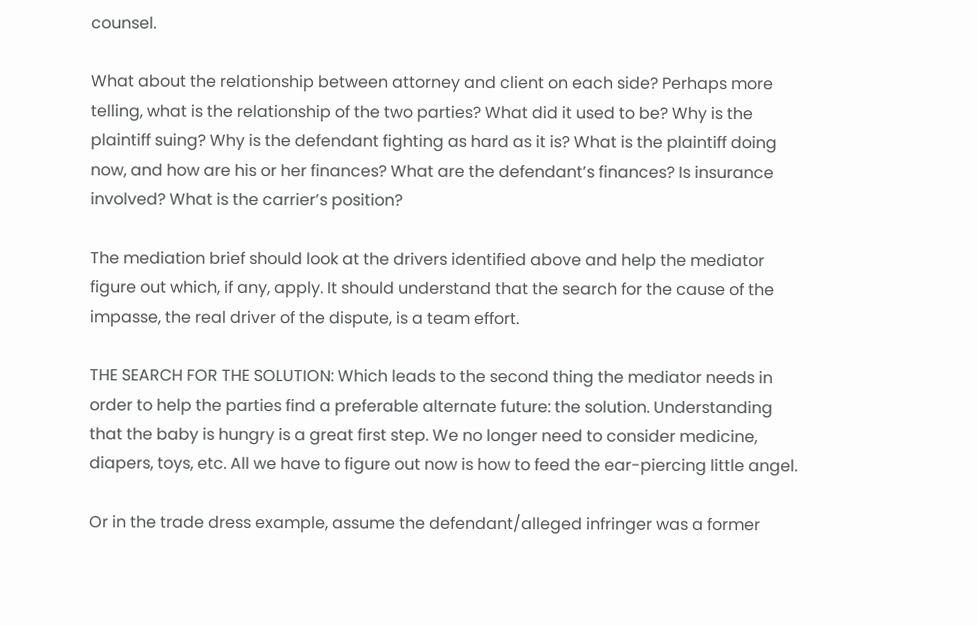counsel.

What about the relationship between attorney and client on each side? Perhaps more telling, what is the relationship of the two parties? What did it used to be? Why is the plaintiff suing? Why is the defendant fighting as hard as it is? What is the plaintiff doing now, and how are his or her finances? What are the defendant’s finances? Is insurance involved? What is the carrier’s position?

The mediation brief should look at the drivers identified above and help the mediator figure out which, if any, apply. It should understand that the search for the cause of the impasse, the real driver of the dispute, is a team effort.

THE SEARCH FOR THE SOLUTION: Which leads to the second thing the mediator needs in order to help the parties find a preferable alternate future: the solution. Understanding that the baby is hungry is a great first step. We no longer need to consider medicine, diapers, toys, etc. All we have to figure out now is how to feed the ear-piercing little angel.

Or in the trade dress example, assume the defendant/alleged infringer was a former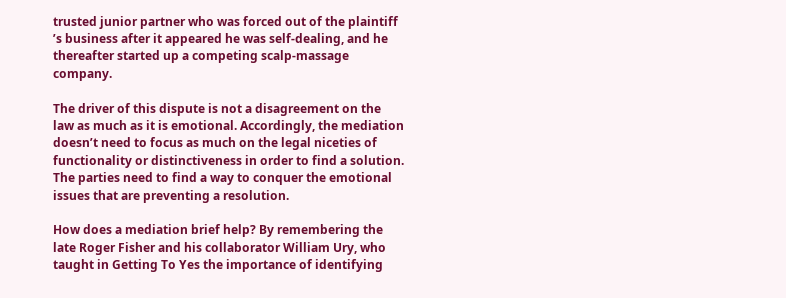trusted junior partner who was forced out of the plaintiff ’s business after it appeared he was self-dealing, and he thereafter started up a competing scalp-massage company.

The driver of this dispute is not a disagreement on the law as much as it is emotional. Accordingly, the mediation doesn’t need to focus as much on the legal niceties of functionality or distinctiveness in order to find a solution. The parties need to find a way to conquer the emotional issues that are preventing a resolution.

How does a mediation brief help? By remembering the late Roger Fisher and his collaborator William Ury, who taught in Getting To Yes the importance of identifying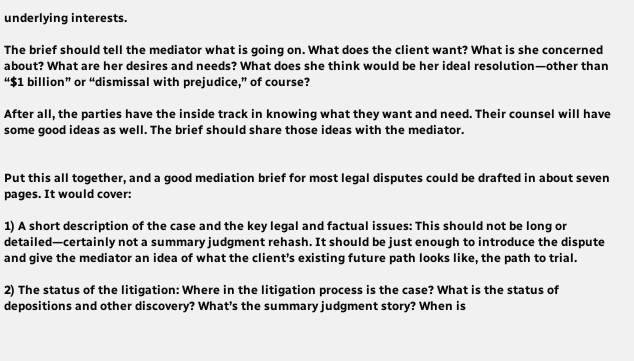underlying interests.

The brief should tell the mediator what is going on. What does the client want? What is she concerned about? What are her desires and needs? What does she think would be her ideal resolution—other than “$1 billion” or “dismissal with prejudice,” of course?

After all, the parties have the inside track in knowing what they want and need. Their counsel will have some good ideas as well. The brief should share those ideas with the mediator.


Put this all together, and a good mediation brief for most legal disputes could be drafted in about seven pages. It would cover:

1) A short description of the case and the key legal and factual issues: This should not be long or detailed—certainly not a summary judgment rehash. It should be just enough to introduce the dispute and give the mediator an idea of what the client’s existing future path looks like, the path to trial.

2) The status of the litigation: Where in the litigation process is the case? What is the status of depositions and other discovery? What’s the summary judgment story? When is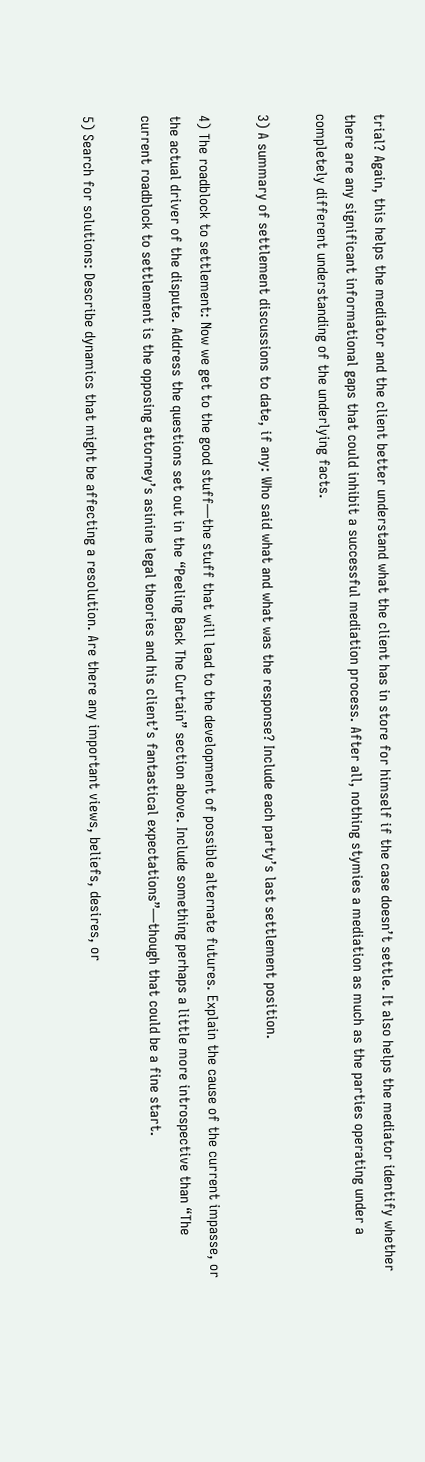trial? Again, this helps the mediator and the client better understand what the client has in store for himself if the case doesn’t settle. It also helps the mediator identify whether there are any significant informational gaps that could inhibit a successful mediation process. After all, nothing stymies a mediation as much as the parties operating under a completely different understanding of the underlying facts.

3) A summary of settlement discussions to date, if any: Who said what and what was the response? Include each party’s last settlement position.

4) The roadblock to settlement: Now we get to the good stuff—the stuff that will lead to the development of possible alternate futures. Explain the cause of the current impasse, or the actual driver of the dispute. Address the questions set out in the “Peeling Back The Curtain” section above. Include something perhaps a little more introspective than “The current roadblock to settlement is the opposing attorney’s asinine legal theories and his client’s fantastical expectations”—though that could be a fine start.

5) Search for solutions: Describe dynamics that might be affecting a resolution. Are there any important views, beliefs, desires, or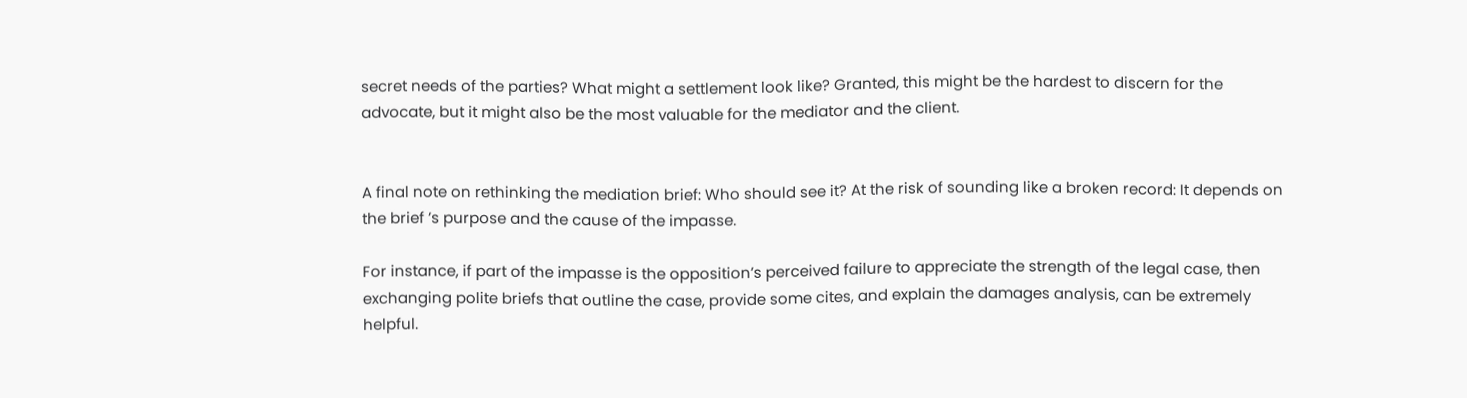secret needs of the parties? What might a settlement look like? Granted, this might be the hardest to discern for the advocate, but it might also be the most valuable for the mediator and the client.


A final note on rethinking the mediation brief: Who should see it? At the risk of sounding like a broken record: It depends on the brief ’s purpose and the cause of the impasse.

For instance, if part of the impasse is the opposition’s perceived failure to appreciate the strength of the legal case, then exchanging polite briefs that outline the case, provide some cites, and explain the damages analysis, can be extremely helpful.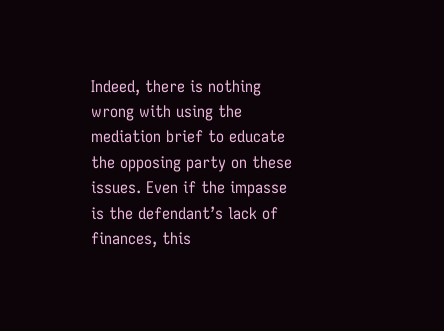Indeed, there is nothing wrong with using the mediation brief to educate the opposing party on these issues. Even if the impasse is the defendant’s lack of finances, this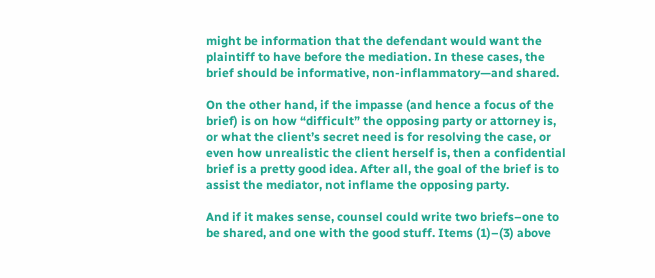might be information that the defendant would want the plaintiff to have before the mediation. In these cases, the brief should be informative, non-inflammatory—and shared.

On the other hand, if the impasse (and hence a focus of the brief) is on how “difficult” the opposing party or attorney is, or what the client’s secret need is for resolving the case, or even how unrealistic the client herself is, then a confidential brief is a pretty good idea. After all, the goal of the brief is to assist the mediator, not inflame the opposing party.

And if it makes sense, counsel could write two briefs–one to be shared, and one with the good stuff. Items (1)–(3) above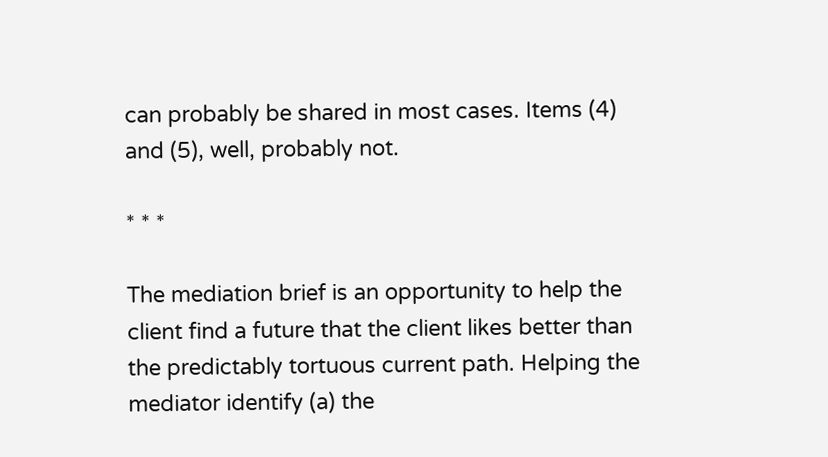can probably be shared in most cases. Items (4) and (5), well, probably not.

* * *

The mediation brief is an opportunity to help the client find a future that the client likes better than the predictably tortuous current path. Helping the mediator identify (a) the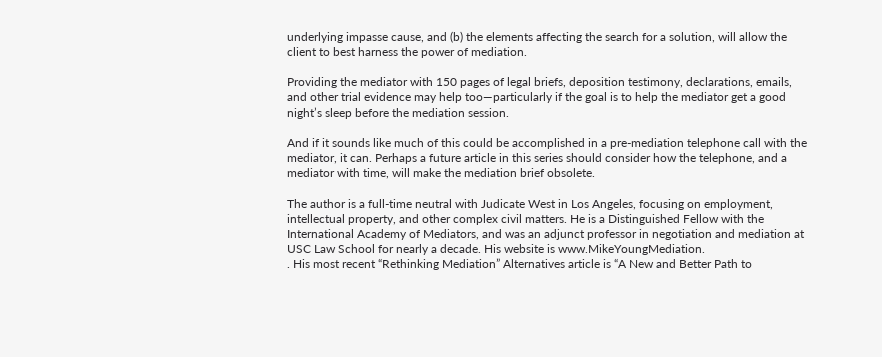underlying impasse cause, and (b) the elements affecting the search for a solution, will allow the client to best harness the power of mediation.

Providing the mediator with 150 pages of legal briefs, deposition testimony, declarations, emails, and other trial evidence may help too—particularly if the goal is to help the mediator get a good night’s sleep before the mediation session.

And if it sounds like much of this could be accomplished in a pre-mediation telephone call with the mediator, it can. Perhaps a future article in this series should consider how the telephone, and a mediator with time, will make the mediation brief obsolete.

The author is a full-time neutral with Judicate West in Los Angeles, focusing on employment, intellectual property, and other complex civil matters. He is a Distinguished Fellow with the International Academy of Mediators, and was an adjunct professor in negotiation and mediation at USC Law School for nearly a decade. His website is www.MikeYoungMediation.
. His most recent “Rethinking Mediation” Alternatives article is “A New and Better Path to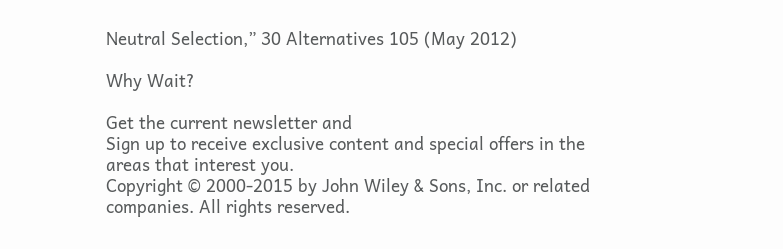Neutral Selection,” 30 Alternatives 105 (May 2012)

Why Wait?

Get the current newsletter and
Sign up to receive exclusive content and special offers in the areas that interest you.
Copyright © 2000-2015 by John Wiley & Sons, Inc. or related companies. All rights reserved.